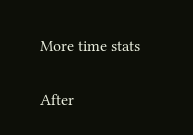More time stats

After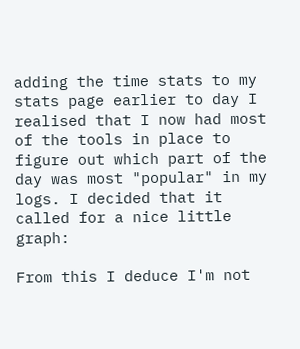adding the time stats to my stats page earlier to day I realised that I now had most of the tools in place to figure out which part of the day was most "popular" in my logs. I decided that it called for a nice little graph:

From this I deduce I'm not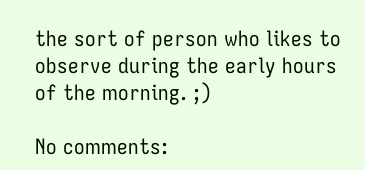the sort of person who likes to observe during the early hours of the morning. ;)

No comments: